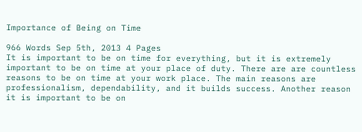Importance of Being on Time

966 Words Sep 5th, 2013 4 Pages
It is important to be on time for everything, but it is extremely important to be on time at your place of duty. There are are countless reasons to be on time at your work place. The main reasons are professionalism, dependability, and it builds success. Another reason it is important to be on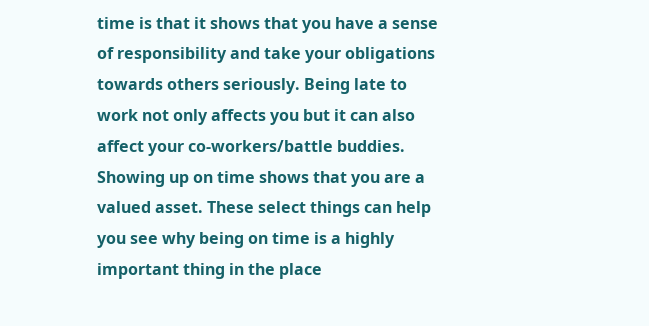time is that it shows that you have a sense of responsibility and take your obligations towards others seriously. Being late to work not only affects you but it can also affect your co-workers/battle buddies. Showing up on time shows that you are a valued asset. These select things can help you see why being on time is a highly important thing in the place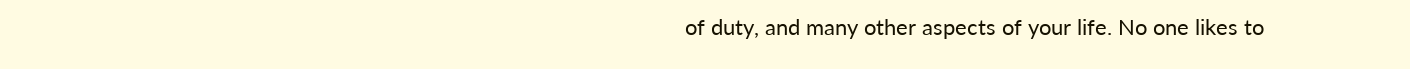of duty, and many other aspects of your life. No one likes to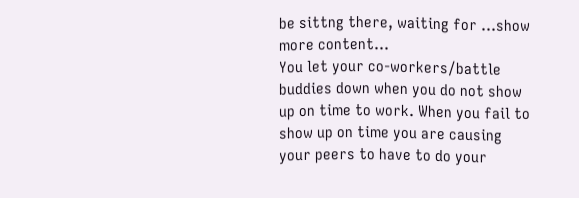be sittng there, waiting for …show more content…
You let your co-workers/battle buddies down when you do not show up on time to work. When you fail to show up on time you are causing your peers to have to do your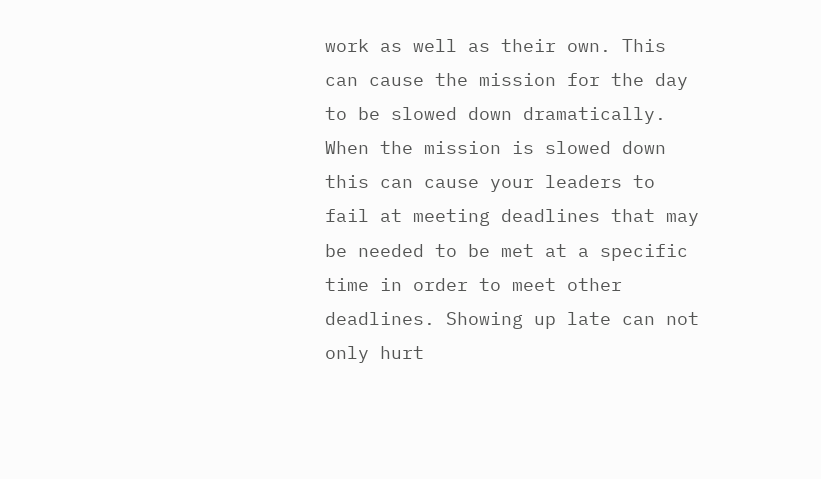work as well as their own. This can cause the mission for the day to be slowed down dramatically. When the mission is slowed down this can cause your leaders to fail at meeting deadlines that may be needed to be met at a specific time in order to meet other deadlines. Showing up late can not only hurt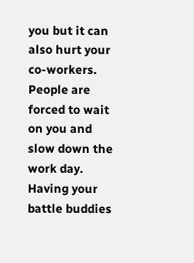you but it can also hurt your co-workers. People are forced to wait on you and slow down the work day. Having your battle buddies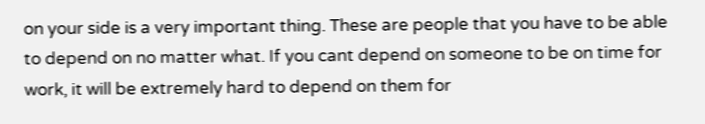on your side is a very important thing. These are people that you have to be able to depend on no matter what. If you cant depend on someone to be on time for work, it will be extremely hard to depend on them for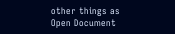other things as
Open Document